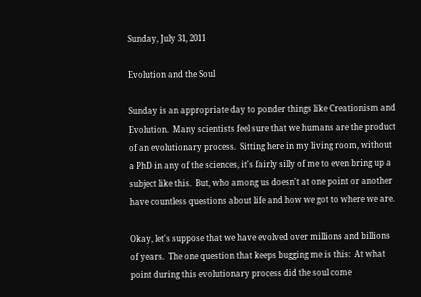Sunday, July 31, 2011

Evolution and the Soul

Sunday is an appropriate day to ponder things like Creationism and Evolution.  Many scientists feel sure that we humans are the product of an evolutionary process.  Sitting here in my living room, without a PhD in any of the sciences, it's fairly silly of me to even bring up a subject like this.  But, who among us doesn't at one point or another have countless questions about life and how we got to where we are.

Okay, let's suppose that we have evolved over millions and billions of years.  The one question that keeps bugging me is this:  At what point during this evolutionary process did the soul come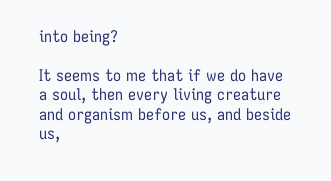into being?

It seems to me that if we do have a soul, then every living creature and organism before us, and beside us,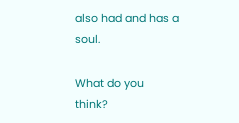also had and has a soul.

What do you think?